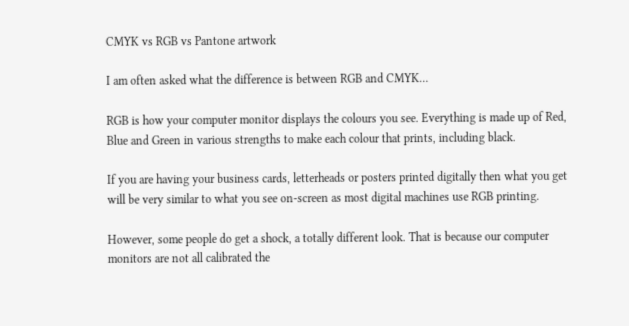CMYK vs RGB vs Pantone artwork

I am often asked what the difference is between RGB and CMYK…

RGB is how your computer monitor displays the colours you see. Everything is made up of Red, Blue and Green in various strengths to make each colour that prints, including black.

If you are having your business cards, letterheads or posters printed digitally then what you get will be very similar to what you see on-screen as most digital machines use RGB printing.

However, some people do get a shock, a totally different look. That is because our computer monitors are not all calibrated the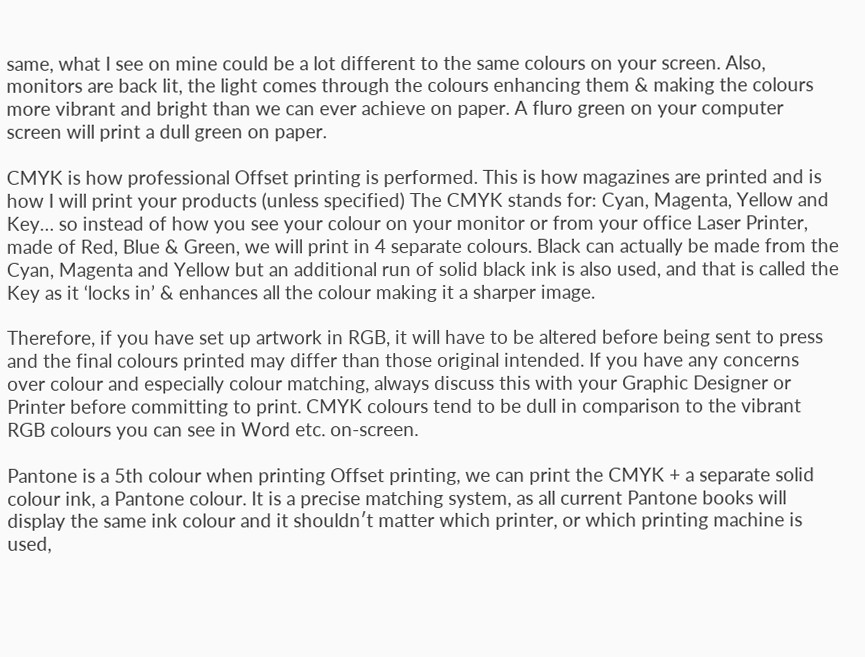same, what I see on mine could be a lot different to the same colours on your screen. Also, monitors are back lit, the light comes through the colours enhancing them & making the colours more vibrant and bright than we can ever achieve on paper. A fluro green on your computer screen will print a dull green on paper.

CMYK is how professional Offset printing is performed. This is how magazines are printed and is how I will print your products (unless specified) The CMYK stands for: Cyan, Magenta, Yellow and Key… so instead of how you see your colour on your monitor or from your office Laser Printer, made of Red, Blue & Green, we will print in 4 separate colours. Black can actually be made from the Cyan, Magenta and Yellow but an additional run of solid black ink is also used, and that is called the Key as it ‘locks in’ & enhances all the colour making it a sharper image.

Therefore, if you have set up artwork in RGB, it will have to be altered before being sent to press and the final colours printed may differ than those original intended. If you have any concerns over colour and especially colour matching, always discuss this with your Graphic Designer or Printer before committing to print. CMYK colours tend to be dull in comparison to the vibrant RGB colours you can see in Word etc. on-screen.

Pantone is a 5th colour when printing Offset printing, we can print the CMYK + a separate solid colour ink, a Pantone colour. It is a precise matching system, as all current Pantone books will display the same ink colour and it shouldn′t matter which printer, or which printing machine is used,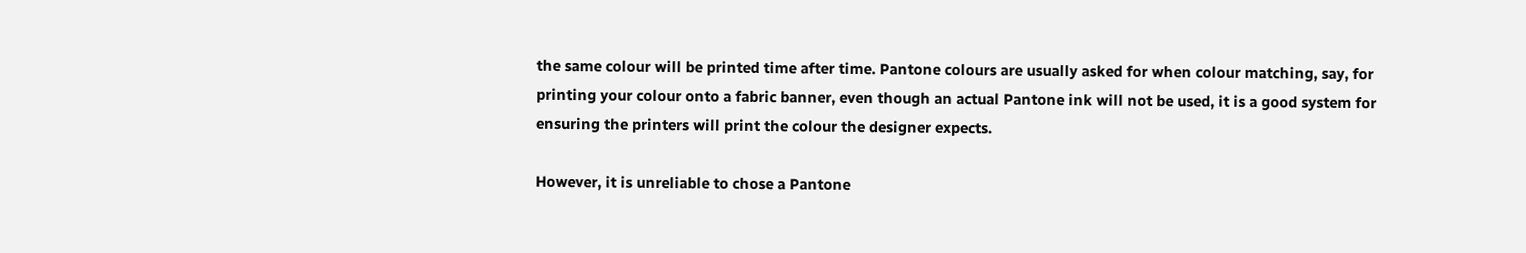the same colour will be printed time after time. Pantone colours are usually asked for when colour matching, say, for printing your colour onto a fabric banner, even though an actual Pantone ink will not be used, it is a good system for ensuring the printers will print the colour the designer expects.

However, it is unreliable to chose a Pantone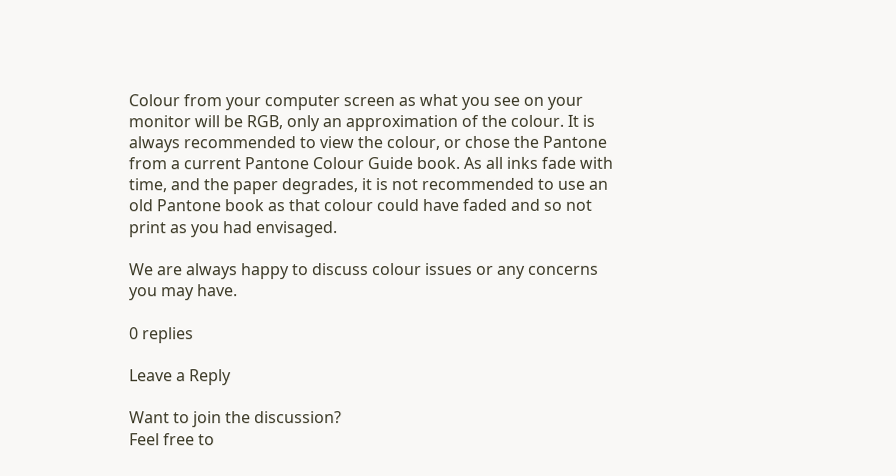Colour from your computer screen as what you see on your monitor will be RGB, only an approximation of the colour. It is always recommended to view the colour, or chose the Pantone from a current Pantone Colour Guide book. As all inks fade with time, and the paper degrades, it is not recommended to use an old Pantone book as that colour could have faded and so not print as you had envisaged.

We are always happy to discuss colour issues or any concerns you may have.

0 replies

Leave a Reply

Want to join the discussion?
Feel free to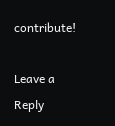contribute!

Leave a Reply